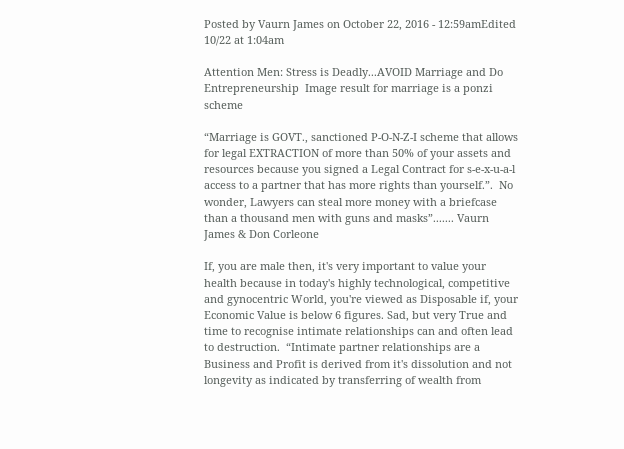Posted by Vaurn James on October 22, 2016 - 12:59amEdited 10/22 at 1:04am

Attention Men: Stress is Deadly...AVOID Marriage and Do Entrepreneurship  Image result for marriage is a ponzi scheme

“Marriage is GOVT., sanctioned P-O-N-Z-I scheme that allows for legal EXTRACTION of more than 50% of your assets and resources because you signed a Legal Contract for s-e-x-u-a-l access to a partner that has more rights than yourself.”.  No wonder, Lawyers can steal more money with a briefcase than a thousand men with guns and masks”....... Vaurn James & Don Corleone

If, you are male then, it's very important to value your health because in today's highly technological, competitive and gynocentric World, you're viewed as Disposable if, your Economic Value is below 6 figures. Sad, but very True and time to recognise intimate relationships can and often lead to destruction.  “Intimate partner relationships are a Business and Profit is derived from it's dissolution and not longevity as indicated by transferring of wealth from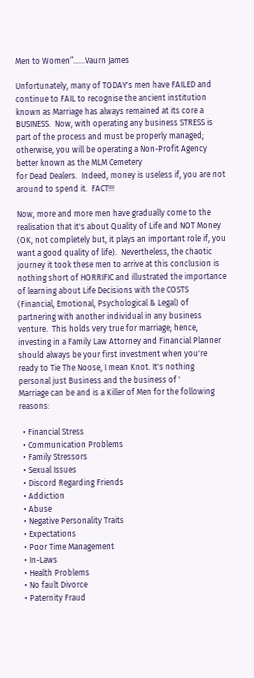Men to Women”......Vaurn James

Unfortunately, many of TODAY's men have FAILED and continue to FAIL to recognise the ancient institution known as Marriage has always remained at its core a BUSINESS.  Now, with operating any business STRESS is part of the process and must be properly managed; otherwise, you will be operating a Non-Profit Agency better known as the MLM Cemetery
for Dead Dealers.  Indeed, money is useless if, you are not around to spend it.  FACT!!!

Now, more and more men have gradually come to the realisation that it's about Quality of Life and NOT Money (OK, not completely but, it plays an important role if, you want a good quality of life).  Nevertheless, the chaotic journey it took these men to arrive at this conclusion is nothing short of HORRIFIC and illustrated the importance of learning about Life Decisions with the COSTS (Financial, Emotional, Psychological & Legal) of partnering with another individual in any business venture.  This holds very true for marriage; hence, investing in a Family Law Attorney and Financial Planner should always be your first investment when you're ready to Tie The Noose, I mean Knot. It's nothing personal just Business and the business of '
Marriage can be and is a Killer of Men for the following reasons:

  • Financial Stress
  • Communication Problems
  • Family Stressors
  • Sexual Issues
  • Discord Regarding Friends
  • Addiction
  • Abuse
  • Negative Personality Traits
  • Expectations
  • Poor Time Management
  • In-Laws
  • Health Problems
  • No fault Divorce
  • Paternity Fraud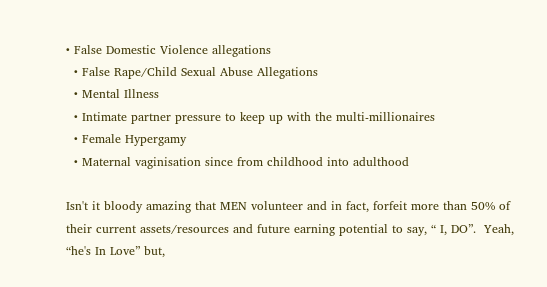• False Domestic Violence allegations
  • False Rape/Child Sexual Abuse Allegations
  • Mental Illness
  • Intimate partner pressure to keep up with the multi-millionaires
  • Female Hypergamy
  • Maternal vaginisation since from childhood into adulthood

Isn't it bloody amazing that MEN volunteer and in fact, forfeit more than 50% of their current assets/resources and future earning potential to say, “ I, DO”.  Yeah, “he's In Love” but,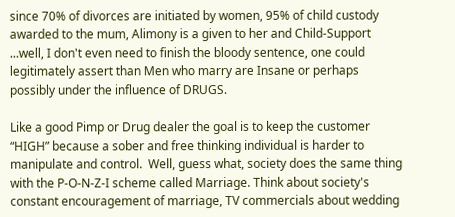since 70% of divorces are initiated by women, 95% of child custody awarded to the mum, Alimony is a given to her and Child-Support ...well, I don't even need to finish the bloody sentence, one could legitimately assert than Men who marry are Insane or perhaps possibly under the influence of DRUGS.

Like a good Pimp or Drug dealer the goal is to keep the customer “HIGH” because a sober and free thinking individual is harder to manipulate and control.  Well, guess what, society does the same thing with the P-O-N-Z-I scheme called Marriage. Think about society's constant encouragement of marriage, TV commercials about wedding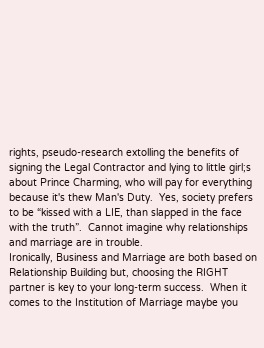rights, pseudo-research extolling the benefits of signing the Legal Contractor and lying to little girl;s about Prince Charming, who will pay for everything because it's thew Man's Duty.  Yes, society prefers to be “kissed with a LIE, than slapped in the face with the truth”.  Cannot imagine why relationships and marriage are in trouble.
Ironically, Business and Marriage are both based on Relationship Building but, choosing the RIGHT partner is key to your long-term success.  When it comes to the Institution of Marriage maybe you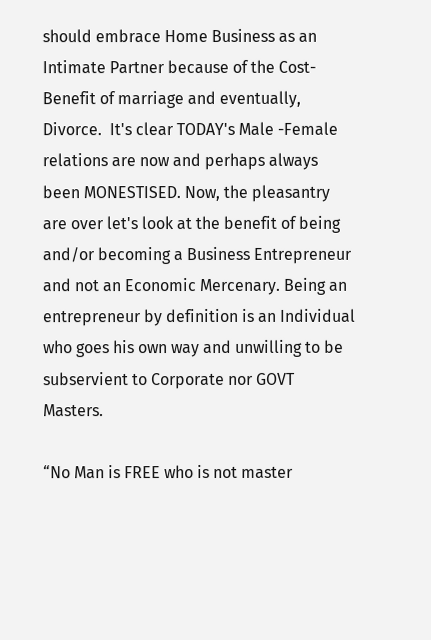should embrace Home Business as an Intimate Partner because of the Cost-Benefit of marriage and eventually, Divorce.  It's clear TODAY's Male -Female relations are now and perhaps always been MONESTISED. Now, the pleasantry are over let's look at the benefit of being and/or becoming a Business Entrepreneur and not an Economic Mercenary. Being an entrepreneur by definition is an Individual who goes his own way and unwilling to be subservient to Corporate nor GOVT Masters.

“No Man is FREE who is not master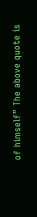of himself” The above quote is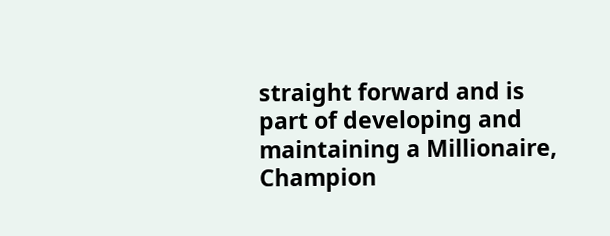straight forward and is part of developing and maintaining a Millionaire, Champion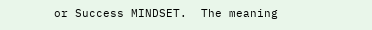or Success MINDSET.  The meaning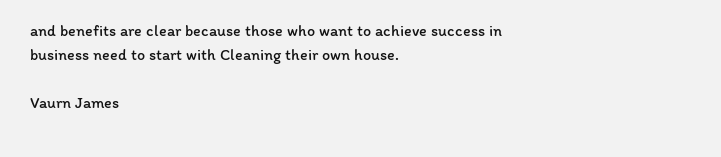and benefits are clear because those who want to achieve success in business need to start with Cleaning their own house.

Vaurn James